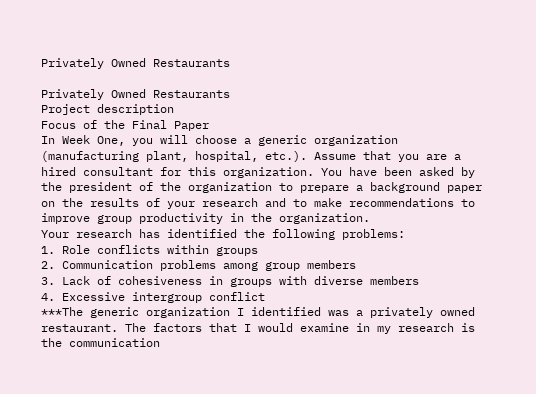Privately Owned Restaurants

Privately Owned Restaurants
Project description
Focus of the Final Paper
In Week One, you will choose a generic organization (manufacturing plant, hospital, etc.). Assume that you are a hired consultant for this organization. You have been asked by the president of the organization to prepare a background paper on the results of your research and to make recommendations to improve group productivity in the organization.
Your research has identified the following problems:
1. Role conflicts within groups
2. Communication problems among group members
3. Lack of cohesiveness in groups with diverse members
4. Excessive intergroup conflict
***The generic organization I identified was a privately owned restaurant. The factors that I would examine in my research is the communication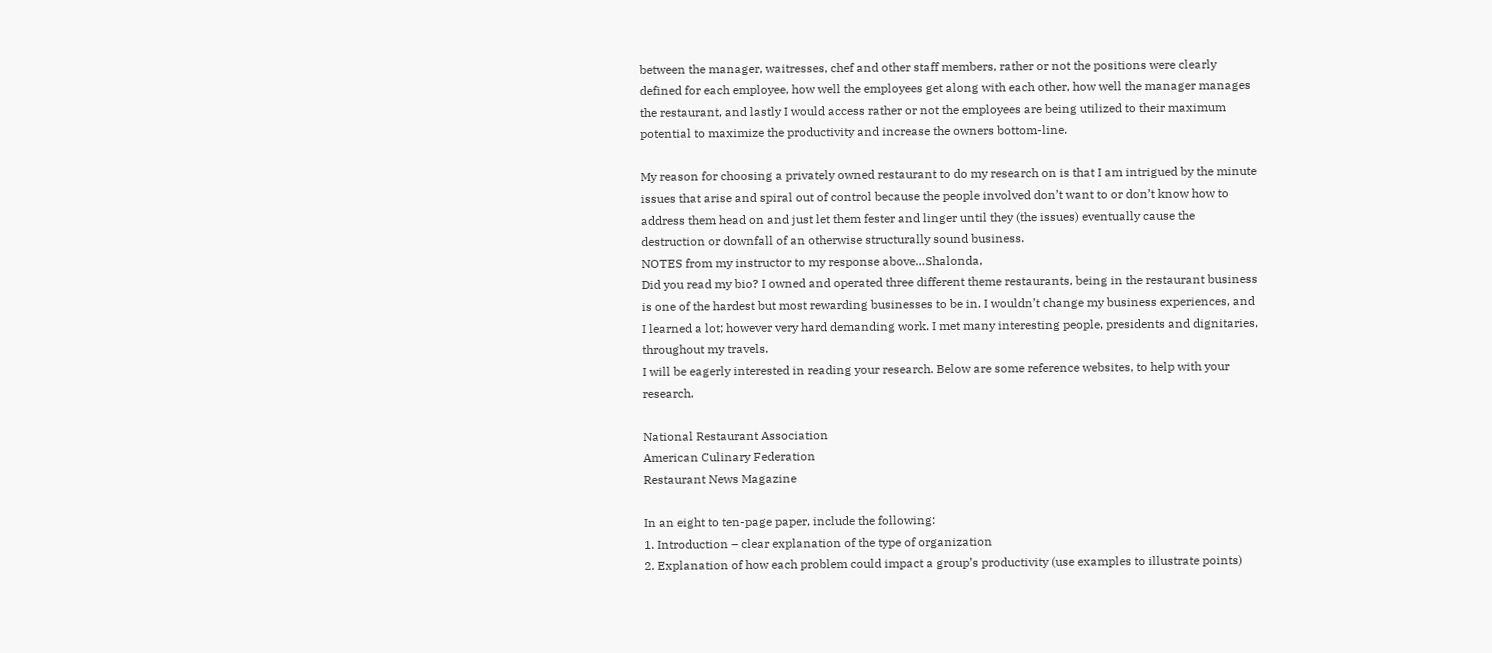between the manager, waitresses, chef and other staff members, rather or not the positions were clearly defined for each employee, how well the employees get along with each other, how well the manager manages the restaurant, and lastly I would access rather or not the employees are being utilized to their maximum potential to maximize the productivity and increase the owners bottom-line.

My reason for choosing a privately owned restaurant to do my research on is that I am intrigued by the minute issues that arise and spiral out of control because the people involved don’t want to or don’t know how to address them head on and just let them fester and linger until they (the issues) eventually cause the destruction or downfall of an otherwise structurally sound business.
NOTES from my instructor to my response above…Shalonda,
Did you read my bio? I owned and operated three different theme restaurants, being in the restaurant business is one of the hardest but most rewarding businesses to be in. I wouldn’t change my business experiences, and I learned a lot; however very hard demanding work. I met many interesting people, presidents and dignitaries, throughout my travels.
I will be eagerly interested in reading your research. Below are some reference websites, to help with your research.

National Restaurant Association
American Culinary Federation
Restaurant News Magazine

In an eight to ten-page paper, include the following:
1. Introduction – clear explanation of the type of organization
2. Explanation of how each problem could impact a group’s productivity (use examples to illustrate points)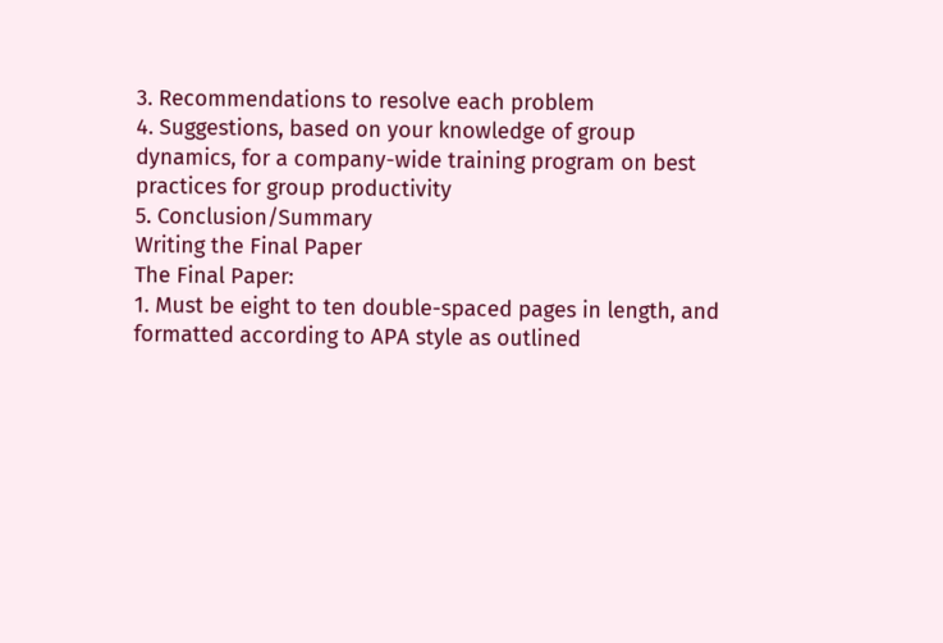3. Recommendations to resolve each problem
4. Suggestions, based on your knowledge of group dynamics, for a company-wide training program on best practices for group productivity
5. Conclusion/Summary
Writing the Final Paper
The Final Paper:
1. Must be eight to ten double-spaced pages in length, and formatted according to APA style as outlined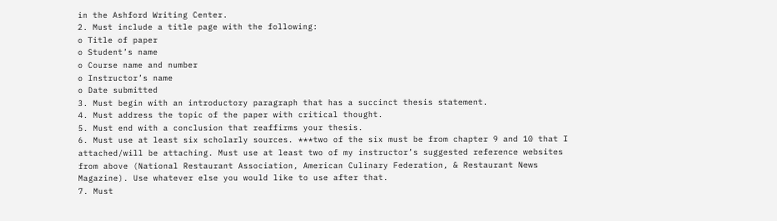in the Ashford Writing Center.
2. Must include a title page with the following:
o Title of paper
o Student’s name
o Course name and number
o Instructor’s name
o Date submitted
3. Must begin with an introductory paragraph that has a succinct thesis statement.
4. Must address the topic of the paper with critical thought.
5. Must end with a conclusion that reaffirms your thesis.
6. Must use at least six scholarly sources. ***two of the six must be from chapter 9 and 10 that I attached/will be attaching. Must use at least two of my instructor’s suggested reference websites from above (National Restaurant Association, American Culinary Federation, & Restaurant News Magazine). Use whatever else you would like to use after that.
7. Must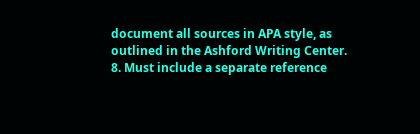document all sources in APA style, as outlined in the Ashford Writing Center.
8. Must include a separate reference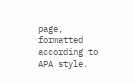page, formatted according to APA style.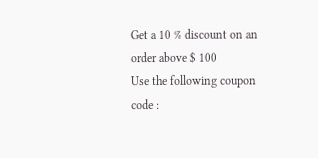Get a 10 % discount on an order above $ 100
Use the following coupon code :